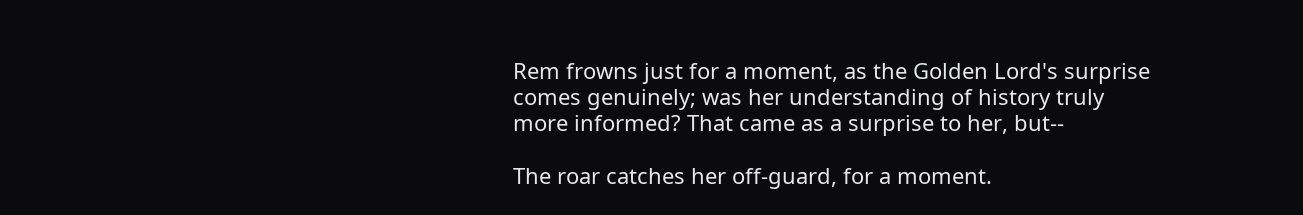Rem frowns just for a moment, as the Golden Lord's surprise comes genuinely; was her understanding of history truly more informed? That came as a surprise to her, but--

The roar catches her off-guard, for a moment.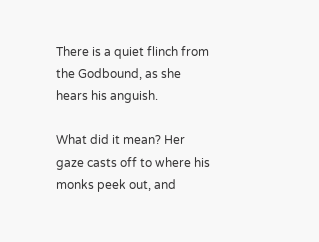There is a quiet flinch from the Godbound, as she hears his anguish.

What did it mean? Her gaze casts off to where his monks peek out, and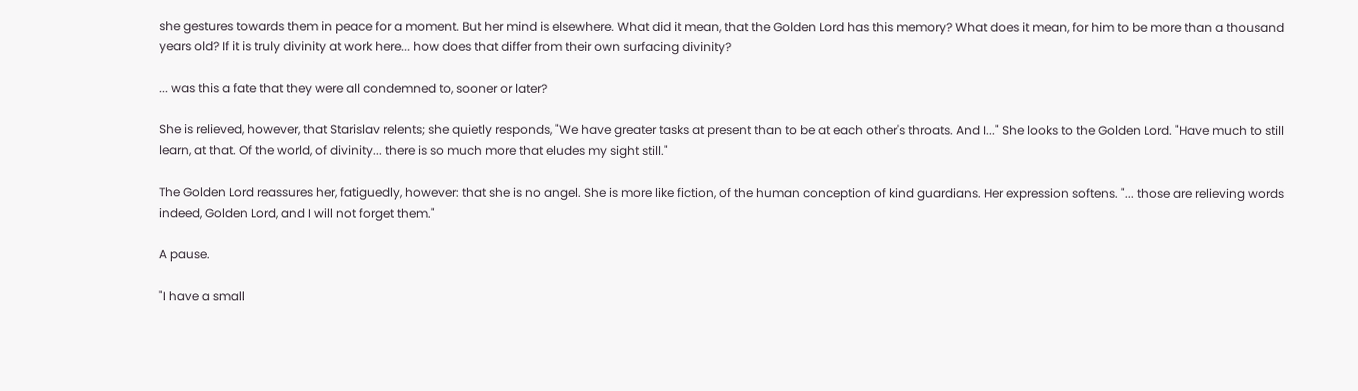she gestures towards them in peace for a moment. But her mind is elsewhere. What did it mean, that the Golden Lord has this memory? What does it mean, for him to be more than a thousand years old? If it is truly divinity at work here... how does that differ from their own surfacing divinity?

... was this a fate that they were all condemned to, sooner or later?

She is relieved, however, that Starislav relents; she quietly responds, "We have greater tasks at present than to be at each other's throats. And I..." She looks to the Golden Lord. "Have much to still learn, at that. Of the world, of divinity... there is so much more that eludes my sight still."

The Golden Lord reassures her, fatiguedly, however: that she is no angel. She is more like fiction, of the human conception of kind guardians. Her expression softens. "... those are relieving words indeed, Golden Lord, and I will not forget them."

A pause.

"I have a small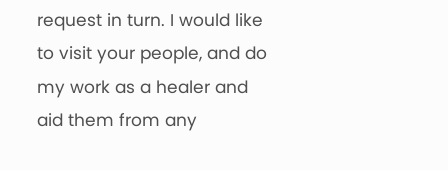request in turn. I would like to visit your people, and do my work as a healer and aid them from any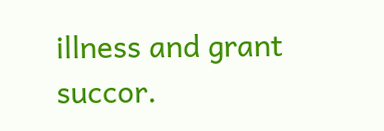illness and grant succor.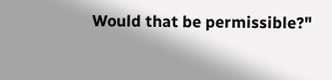Would that be permissible?"